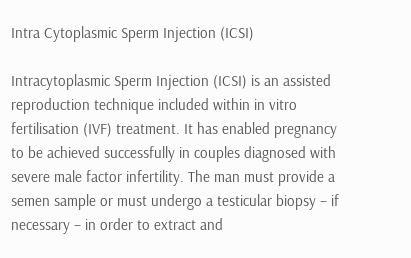Intra Cytoplasmic Sperm Injection (ICSI)

Intracytoplasmic Sperm Injection (ICSI) is an assisted reproduction technique included within in vitro fertilisation (IVF) treatment. It has enabled pregnancy to be achieved successfully in couples diagnosed with severe male factor infertility. The man must provide a semen sample or must undergo a testicular biopsy – if necessary – in order to extract and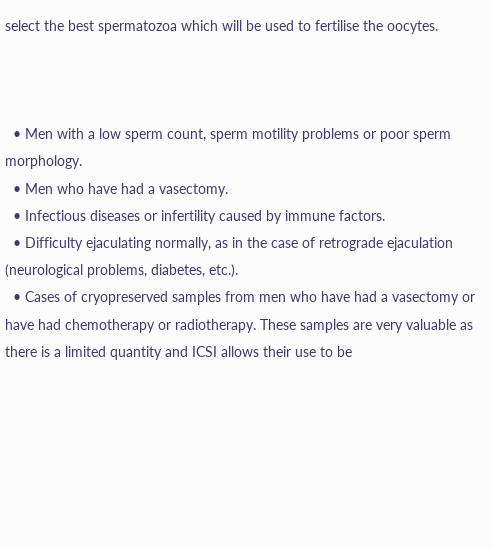select the best spermatozoa which will be used to fertilise the oocytes.



  • Men with a low sperm count, sperm motility problems or poor sperm morphology.
  • Men who have had a vasectomy.
  • Infectious diseases or infertility caused by immune factors.
  • Difficulty ejaculating normally, as in the case of retrograde ejaculation (neurological problems, diabetes, etc.).
  • Cases of cryopreserved samples from men who have had a vasectomy or have had chemotherapy or radiotherapy. These samples are very valuable as there is a limited quantity and ICSI allows their use to be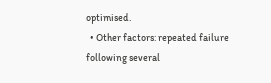optimised.
  • Other factors: repeated failure following several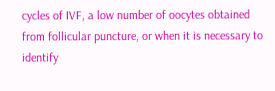cycles of IVF, a low number of oocytes obtained from follicular puncture, or when it is necessary to identify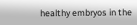healthy embryos in the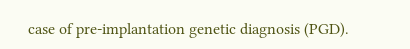case of pre-implantation genetic diagnosis (PGD).